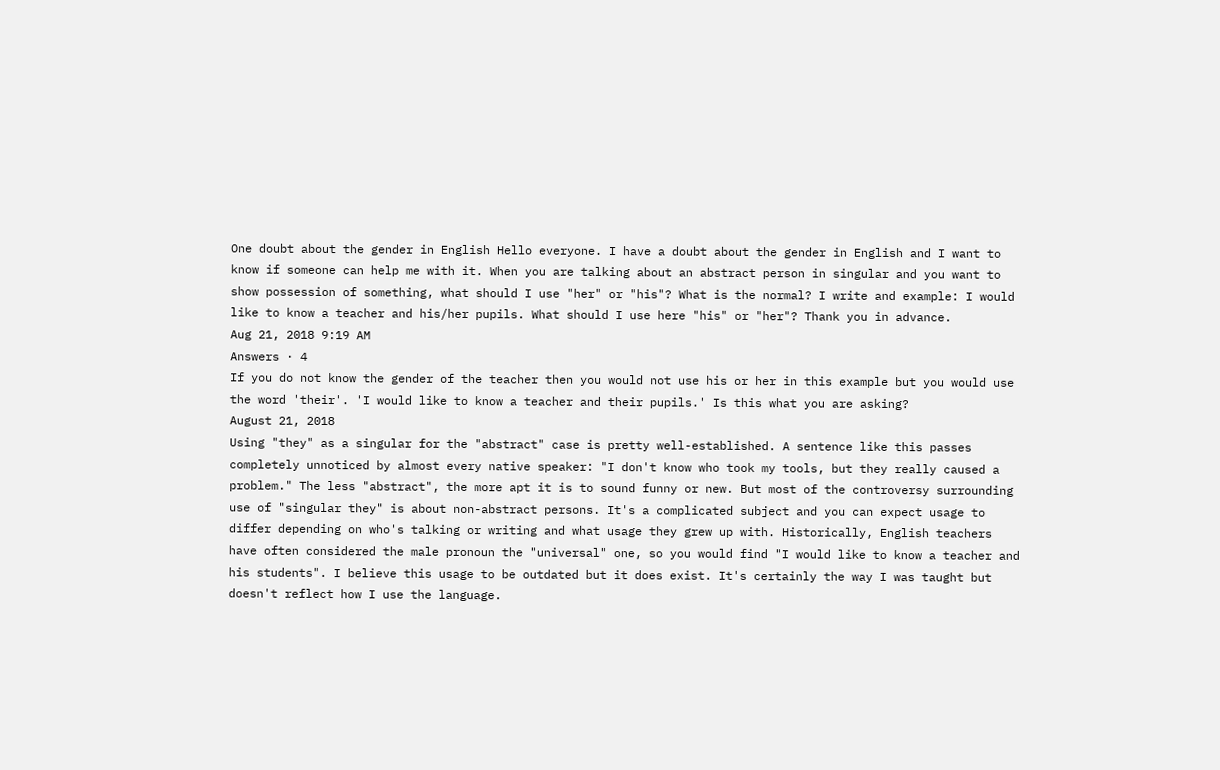One doubt about the gender in English Hello everyone. I have a doubt about the gender in English and I want to know if someone can help me with it. When you are talking about an abstract person in singular and you want to show possession of something, what should I use "her" or "his"? What is the normal? I write and example: I would like to know a teacher and his/her pupils. What should I use here "his" or "her"? Thank you in advance.
Aug 21, 2018 9:19 AM
Answers · 4
If you do not know the gender of the teacher then you would not use his or her in this example but you would use the word 'their'. 'I would like to know a teacher and their pupils.' Is this what you are asking?
August 21, 2018
Using "they" as a singular for the "abstract" case is pretty well-established. A sentence like this passes completely unnoticed by almost every native speaker: "I don't know who took my tools, but they really caused a problem." The less "abstract", the more apt it is to sound funny or new. But most of the controversy surrounding use of "singular they" is about non-abstract persons. It's a complicated subject and you can expect usage to differ depending on who's talking or writing and what usage they grew up with. Historically, English teachers have often considered the male pronoun the "universal" one, so you would find "I would like to know a teacher and his students". I believe this usage to be outdated but it does exist. It's certainly the way I was taught but doesn't reflect how I use the language.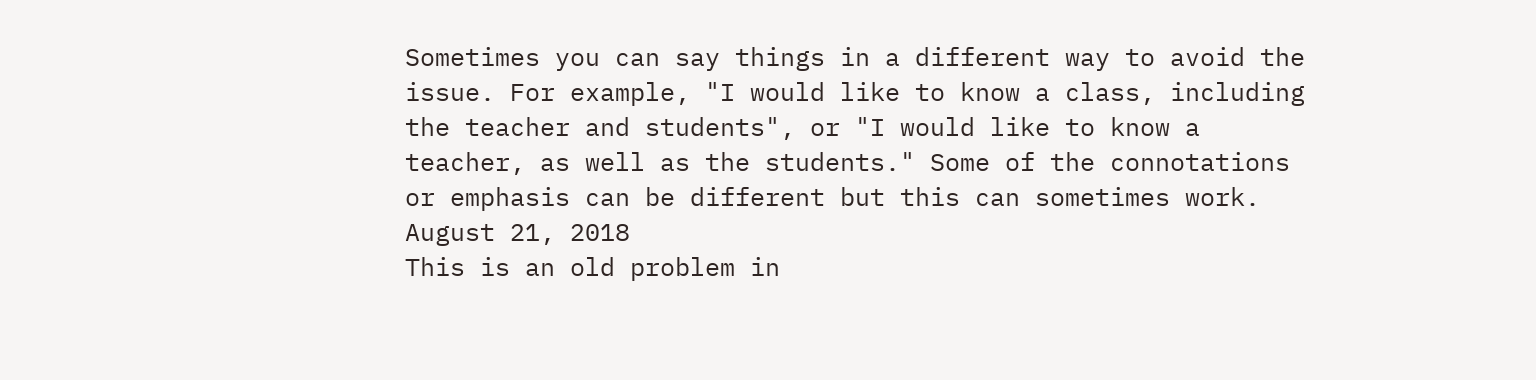Sometimes you can say things in a different way to avoid the issue. For example, "I would like to know a class, including the teacher and students", or "I would like to know a teacher, as well as the students." Some of the connotations or emphasis can be different but this can sometimes work.
August 21, 2018
This is an old problem in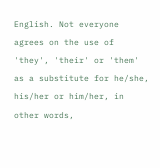English. Not everyone agrees on the use of 'they', 'their' or 'them' as a substitute for he/she, his/her or him/her, in other words,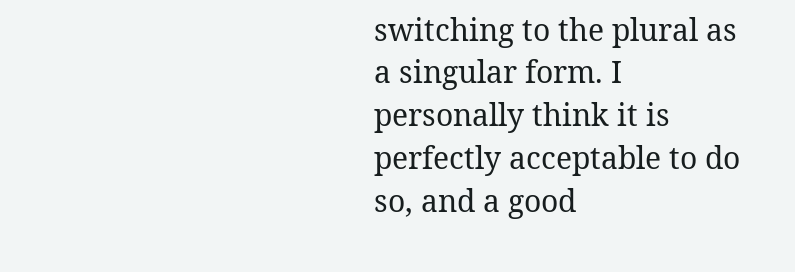switching to the plural as a singular form. I personally think it is perfectly acceptable to do so, and a good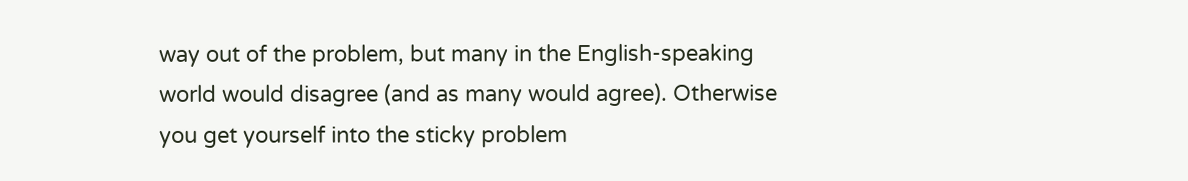way out of the problem, but many in the English-speaking world would disagree (and as many would agree). Otherwise you get yourself into the sticky problem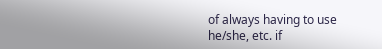of always having to use he/she, etc. if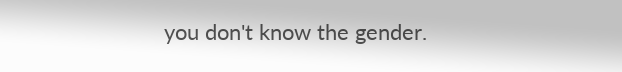you don't know the gender.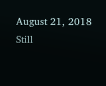August 21, 2018
Still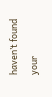haven’t found your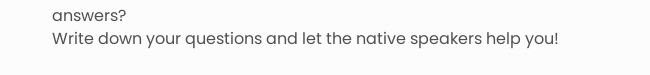answers?
Write down your questions and let the native speakers help you!